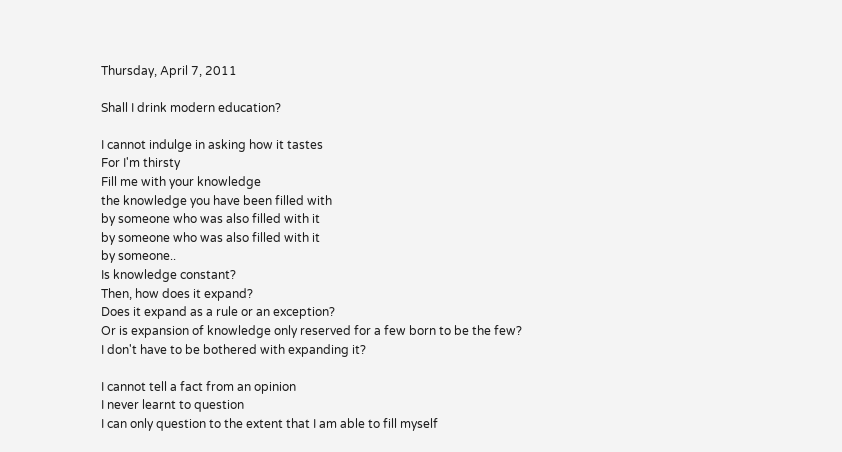Thursday, April 7, 2011

Shall I drink modern education?

I cannot indulge in asking how it tastes
For I'm thirsty
Fill me with your knowledge
the knowledge you have been filled with
by someone who was also filled with it
by someone who was also filled with it
by someone..
Is knowledge constant?
Then, how does it expand?
Does it expand as a rule or an exception?
Or is expansion of knowledge only reserved for a few born to be the few?
I don't have to be bothered with expanding it?

I cannot tell a fact from an opinion
I never learnt to question
I can only question to the extent that I am able to fill myself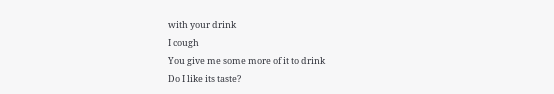with your drink
I cough
You give me some more of it to drink
Do I like its taste?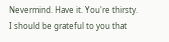Nevermind. Have it. You're thirsty.
I should be grateful to you that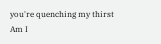you're quenching my thirst
Am I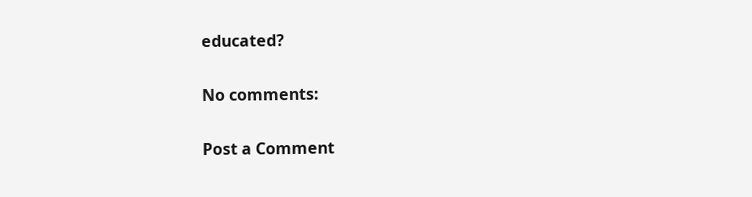educated?

No comments:

Post a Comment